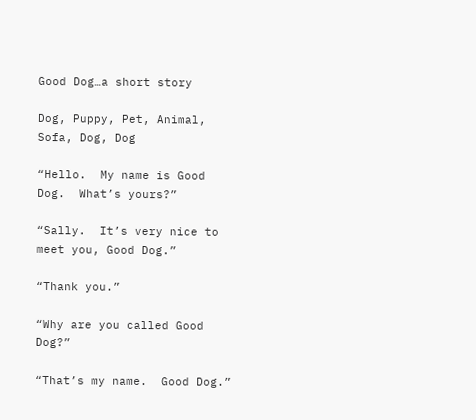Good Dog…a short story

Dog, Puppy, Pet, Animal, Sofa, Dog, Dog

“Hello.  My name is Good Dog.  What’s yours?”

“Sally.  It’s very nice to meet you, Good Dog.”

“Thank you.”

“Why are you called Good Dog?”

“That’s my name.  Good Dog.”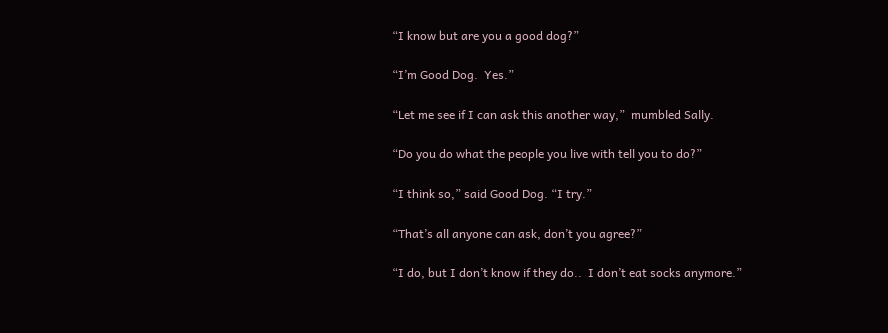“I know but are you a good dog?”

“I’m Good Dog.  Yes.”

“Let me see if I can ask this another way,”  mumbled Sally.

“Do you do what the people you live with tell you to do?”

“I think so,” said Good Dog. “I try.”

“That’s all anyone can ask, don’t you agree?”

“I do, but I don’t know if they do..  I don’t eat socks anymore.”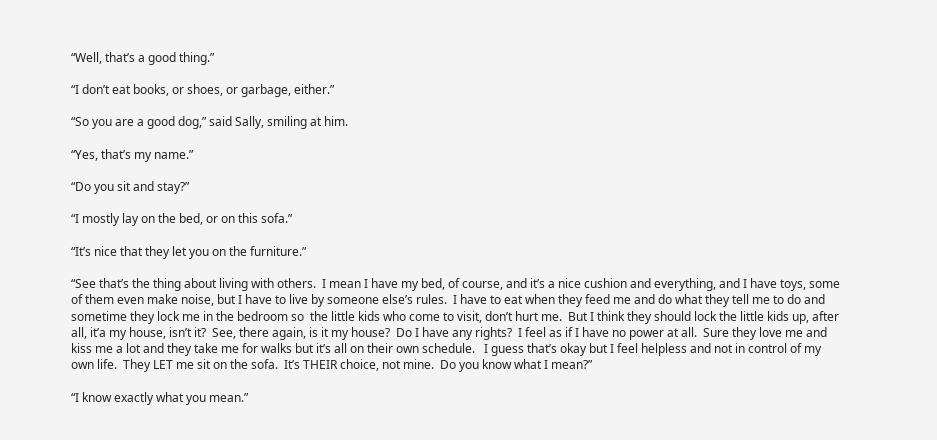“Well, that’s a good thing.”

“I don’t eat books, or shoes, or garbage, either.”

“So you are a good dog,” said Sally, smiling at him.

“Yes, that’s my name.”

“Do you sit and stay?”

“I mostly lay on the bed, or on this sofa.”

“It’s nice that they let you on the furniture.”

“See that’s the thing about living with others.  I mean I have my bed, of course, and it’s a nice cushion and everything, and I have toys, some of them even make noise, but I have to live by someone else’s rules.  I have to eat when they feed me and do what they tell me to do and sometime they lock me in the bedroom so  the little kids who come to visit, don’t hurt me.  But I think they should lock the little kids up, after all, it’a my house, isn’t it?  See, there again, is it my house?  Do I have any rights?  I feel as if I have no power at all.  Sure they love me and kiss me a lot and they take me for walks but it’s all on their own schedule.   I guess that’s okay but I feel helpless and not in control of my own life.  They LET me sit on the sofa.  It’s THEIR choice, not mine.  Do you know what I mean?”

“I know exactly what you mean.”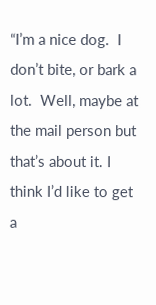“I’m a nice dog.  I don’t bite, or bark a lot.  Well, maybe at the mail person but that’s about it. I think I’d like to get a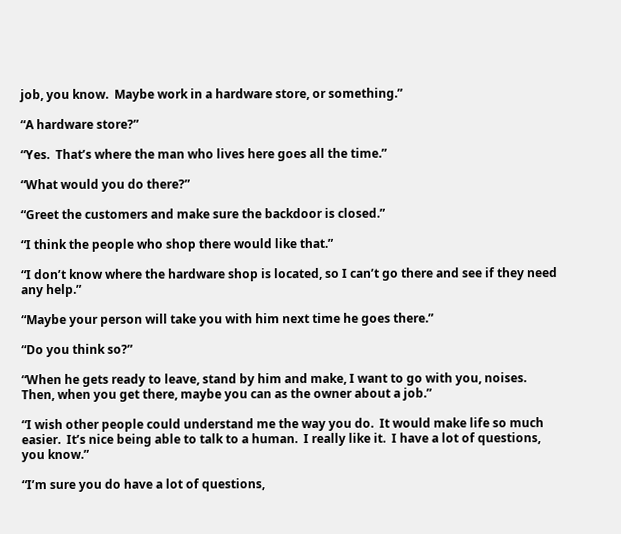job, you know.  Maybe work in a hardware store, or something.”

“A hardware store?”

“Yes.  That’s where the man who lives here goes all the time.”

“What would you do there?”

“Greet the customers and make sure the backdoor is closed.”

“I think the people who shop there would like that.”

“I don’t know where the hardware shop is located, so I can’t go there and see if they need any help.”

“Maybe your person will take you with him next time he goes there.”

“Do you think so?”

“When he gets ready to leave, stand by him and make, I want to go with you, noises.  Then, when you get there, maybe you can as the owner about a job.”

“I wish other people could understand me the way you do.  It would make life so much easier.  It’s nice being able to talk to a human.  I really like it.  I have a lot of questions, you know.”

“I’m sure you do have a lot of questions,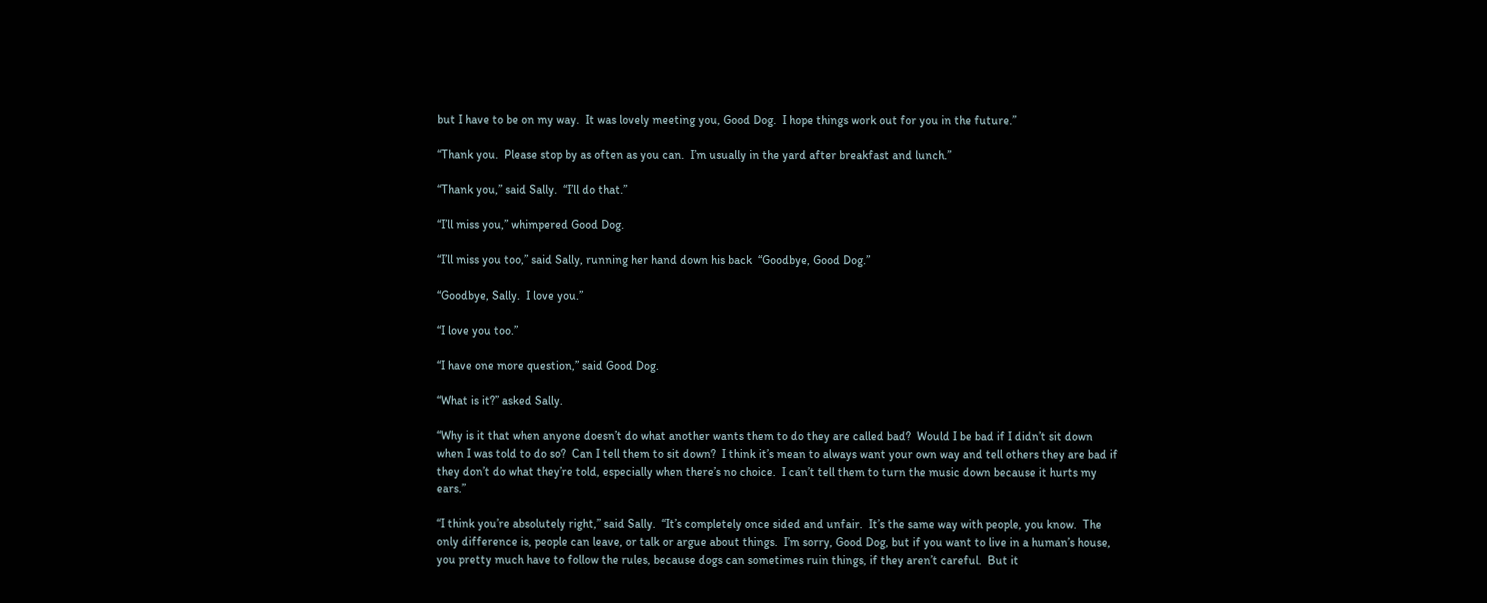but I have to be on my way.  It was lovely meeting you, Good Dog.  I hope things work out for you in the future.”

“Thank you.  Please stop by as often as you can.  I’m usually in the yard after breakfast and lunch.”

“Thank you,” said Sally.  “I’ll do that.”

“I’ll miss you,” whimpered Good Dog.

“I’ll miss you too,” said Sally, running her hand down his back  “Goodbye, Good Dog.”

“Goodbye, Sally.  I love you.”

“I love you too.”

“I have one more question,” said Good Dog.

“What is it?” asked Sally.

“Why is it that when anyone doesn’t do what another wants them to do they are called bad?  Would I be bad if I didn’t sit down when I was told to do so?  Can I tell them to sit down?  I think it’s mean to always want your own way and tell others they are bad if they don’t do what they’re told, especially when there’s no choice.  I can’t tell them to turn the music down because it hurts my ears.”

“I think you’re absolutely right,” said Sally.  “It’s completely once sided and unfair.  It’s the same way with people, you know.  The only difference is, people can leave, or talk or argue about things.  I’m sorry, Good Dog, but if you want to live in a human’s house, you pretty much have to follow the rules, because dogs can sometimes ruin things, if they aren’t careful.  But it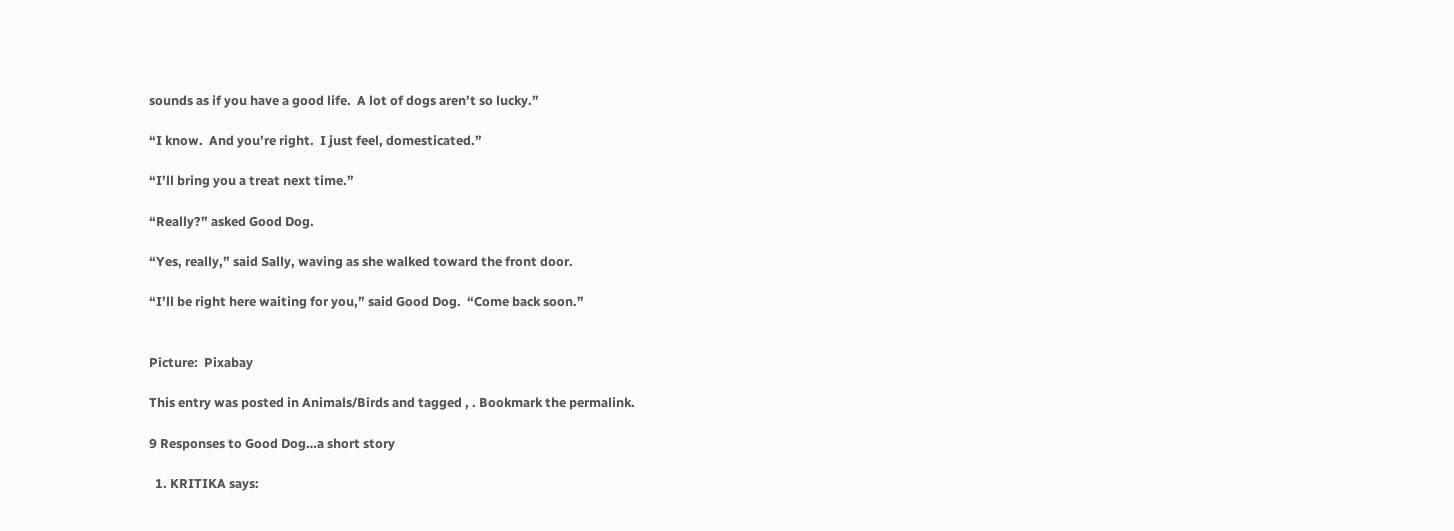sounds as if you have a good life.  A lot of dogs aren’t so lucky.”

“I know.  And you’re right.  I just feel, domesticated.”

“I’ll bring you a treat next time.”

“Really?” asked Good Dog.

“Yes, really,” said Sally, waving as she walked toward the front door.

“I’ll be right here waiting for you,” said Good Dog.  “Come back soon.”


Picture:  Pixabay

This entry was posted in Animals/Birds and tagged , . Bookmark the permalink.

9 Responses to Good Dog…a short story

  1. KRITIKA says: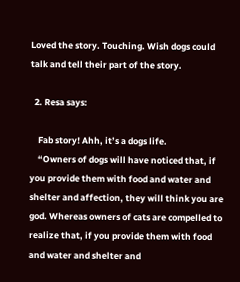Loved the story. Touching. Wish dogs could talk and tell their part of the story.

  2. Resa says:

    Fab story! Ahh, it’s a dogs life.
    “Owners of dogs will have noticed that, if you provide them with food and water and shelter and affection, they will think you are god. Whereas owners of cats are compelled to realize that, if you provide them with food and water and shelter and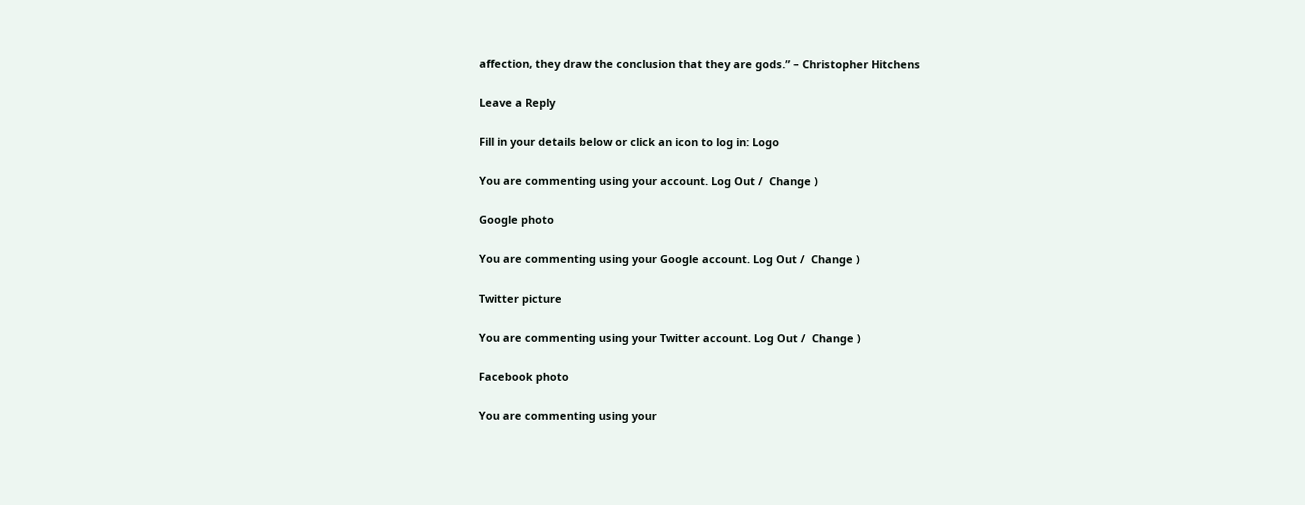affection, they draw the conclusion that they are gods.” – Christopher Hitchens

Leave a Reply

Fill in your details below or click an icon to log in: Logo

You are commenting using your account. Log Out /  Change )

Google photo

You are commenting using your Google account. Log Out /  Change )

Twitter picture

You are commenting using your Twitter account. Log Out /  Change )

Facebook photo

You are commenting using your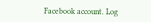Facebook account. Log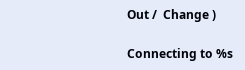Out /  Change )

Connecting to %s